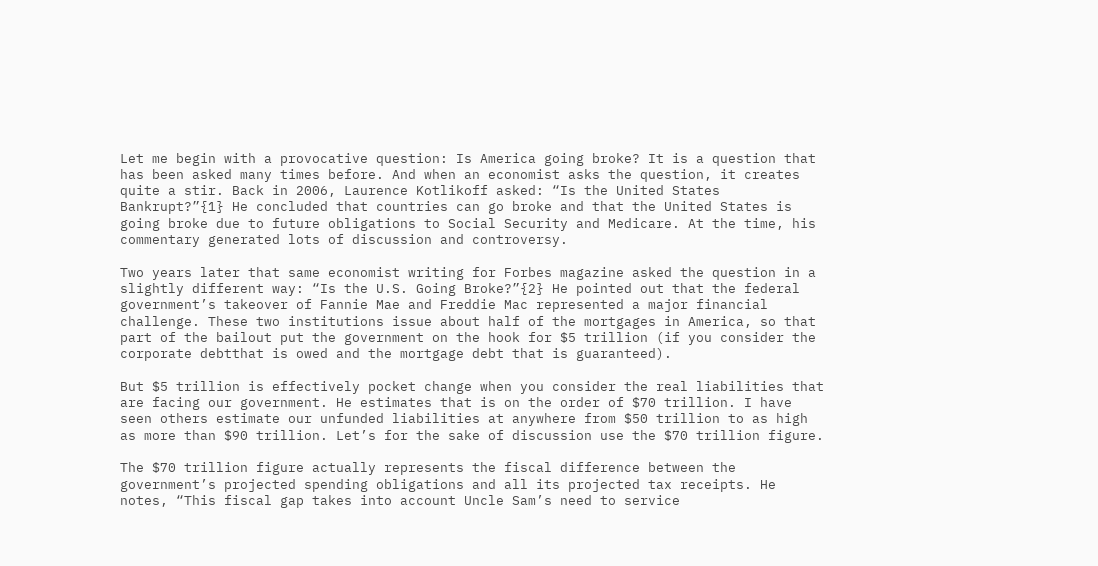Let me begin with a provocative question: Is America going broke? It is a question that has been asked many times before. And when an economist asks the question, it creates quite a stir. Back in 2006, Laurence Kotlikoff asked: “Is the United States Bankrupt?”{1} He concluded that countries can go broke and that the United States is going broke due to future obligations to Social Security and Medicare. At the time, his commentary generated lots of discussion and controversy.

Two years later that same economist writing for Forbes magazine asked the question in a slightly different way: “Is the U.S. Going Broke?”{2} He pointed out that the federal government’s takeover of Fannie Mae and Freddie Mac represented a major financial challenge. These two institutions issue about half of the mortgages in America, so that part of the bailout put the government on the hook for $5 trillion (if you consider the corporate debtthat is owed and the mortgage debt that is guaranteed).

But $5 trillion is effectively pocket change when you consider the real liabilities that are facing our government. He estimates that is on the order of $70 trillion. I have seen others estimate our unfunded liabilities at anywhere from $50 trillion to as high as more than $90 trillion. Let’s for the sake of discussion use the $70 trillion figure.

The $70 trillion figure actually represents the fiscal difference between the government’s projected spending obligations and all its projected tax receipts. He notes, “This fiscal gap takes into account Uncle Sam’s need to service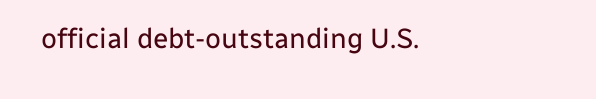official debt-outstanding U.S.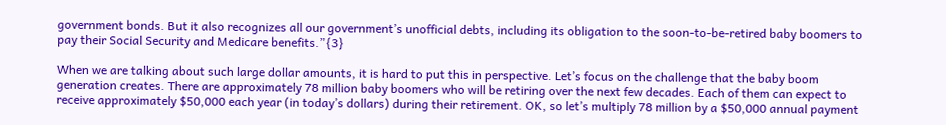government bonds. But it also recognizes all our government’s unofficial debts, including its obligation to the soon-to-be-retired baby boomers to pay their Social Security and Medicare benefits.”{3}

When we are talking about such large dollar amounts, it is hard to put this in perspective. Let’s focus on the challenge that the baby boom generation creates. There are approximately 78 million baby boomers who will be retiring over the next few decades. Each of them can expect to receive approximately $50,000 each year (in today’s dollars) during their retirement. OK, so let’s multiply 78 million by a $50,000 annual payment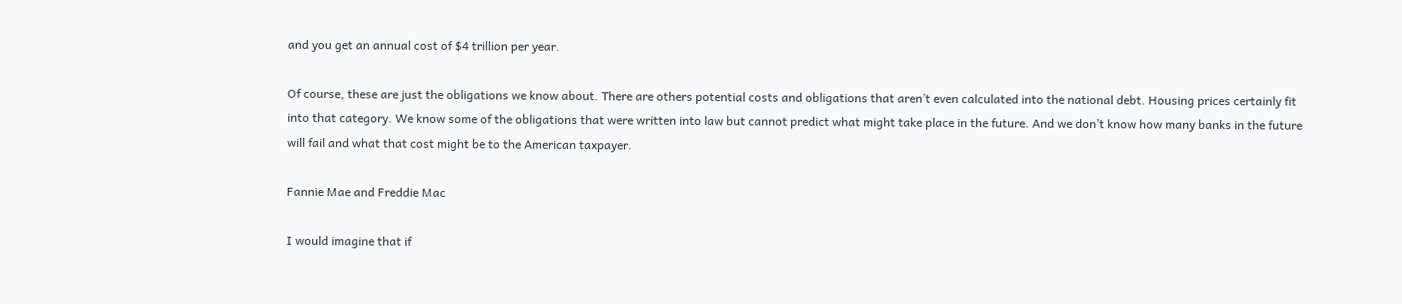and you get an annual cost of $4 trillion per year.

Of course, these are just the obligations we know about. There are others potential costs and obligations that aren’t even calculated into the national debt. Housing prices certainly fit into that category. We know some of the obligations that were written into law but cannot predict what might take place in the future. And we don’t know how many banks in the future will fail and what that cost might be to the American taxpayer.

Fannie Mae and Freddie Mac

I would imagine that if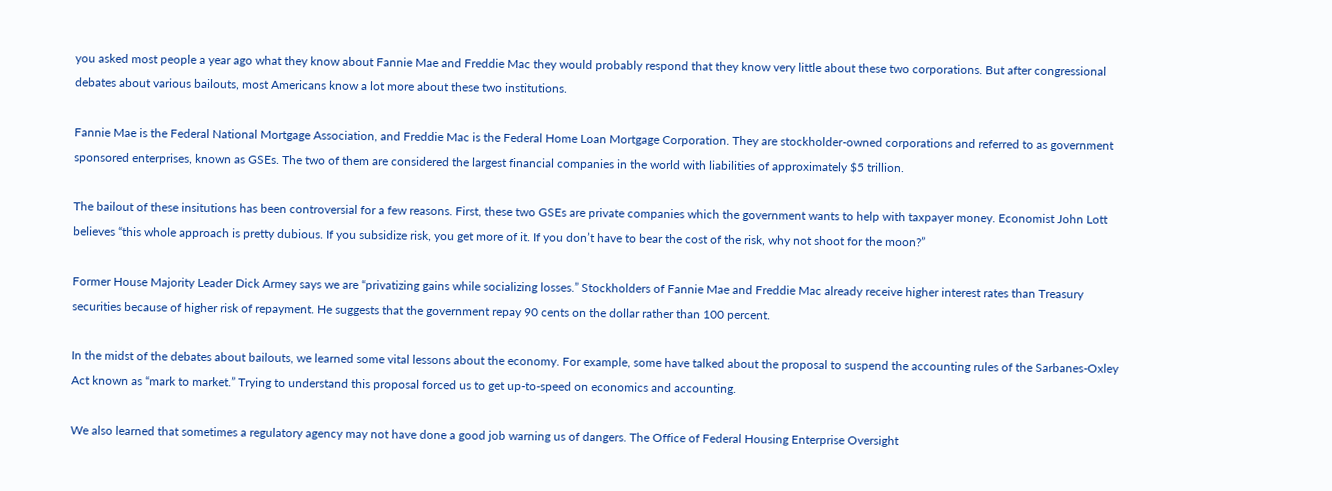you asked most people a year ago what they know about Fannie Mae and Freddie Mac they would probably respond that they know very little about these two corporations. But after congressional debates about various bailouts, most Americans know a lot more about these two institutions.

Fannie Mae is the Federal National Mortgage Association, and Freddie Mac is the Federal Home Loan Mortgage Corporation. They are stockholder-owned corporations and referred to as government sponsored enterprises, known as GSEs. The two of them are considered the largest financial companies in the world with liabilities of approximately $5 trillion.

The bailout of these insitutions has been controversial for a few reasons. First, these two GSEs are private companies which the government wants to help with taxpayer money. Economist John Lott believes “this whole approach is pretty dubious. If you subsidize risk, you get more of it. If you don’t have to bear the cost of the risk, why not shoot for the moon?”

Former House Majority Leader Dick Armey says we are “privatizing gains while socializing losses.” Stockholders of Fannie Mae and Freddie Mac already receive higher interest rates than Treasury securities because of higher risk of repayment. He suggests that the government repay 90 cents on the dollar rather than 100 percent.

In the midst of the debates about bailouts, we learned some vital lessons about the economy. For example, some have talked about the proposal to suspend the accounting rules of the Sarbanes-Oxley Act known as “mark to market.” Trying to understand this proposal forced us to get up-to-speed on economics and accounting.

We also learned that sometimes a regulatory agency may not have done a good job warning us of dangers. The Office of Federal Housing Enterprise Oversight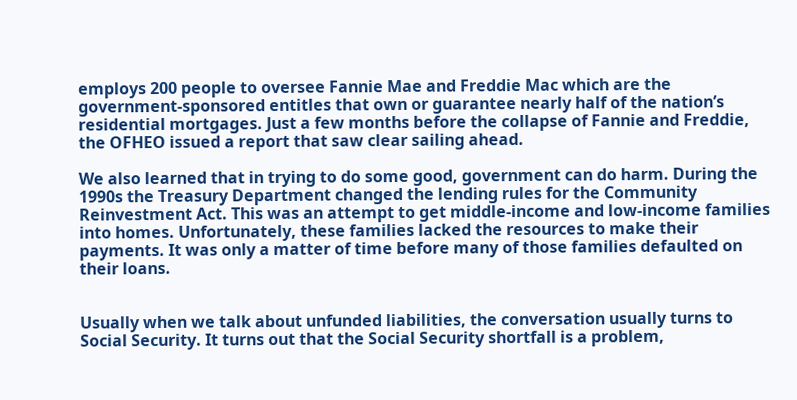employs 200 people to oversee Fannie Mae and Freddie Mac which are the government-sponsored entitles that own or guarantee nearly half of the nation’s residential mortgages. Just a few months before the collapse of Fannie and Freddie, the OFHEO issued a report that saw clear sailing ahead.

We also learned that in trying to do some good, government can do harm. During the 1990s the Treasury Department changed the lending rules for the Community Reinvestment Act. This was an attempt to get middle-income and low-income families into homes. Unfortunately, these families lacked the resources to make their payments. It was only a matter of time before many of those families defaulted on their loans.


Usually when we talk about unfunded liabilities, the conversation usually turns to Social Security. It turns out that the Social Security shortfall is a problem,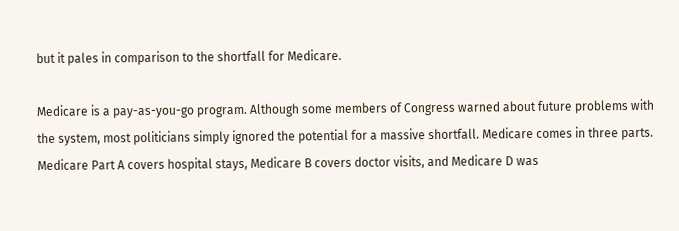but it pales in comparison to the shortfall for Medicare.

Medicare is a pay-as-you-go program. Although some members of Congress warned about future problems with the system, most politicians simply ignored the potential for a massive shortfall. Medicare comes in three parts. Medicare Part A covers hospital stays, Medicare B covers doctor visits, and Medicare D was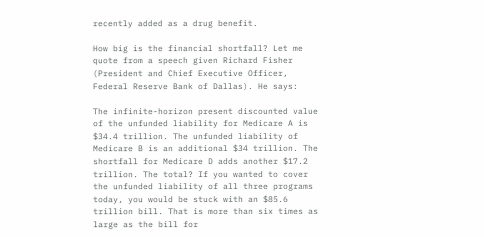recently added as a drug benefit.

How big is the financial shortfall? Let me quote from a speech given Richard Fisher (President and Chief Executive Officer, Federal Reserve Bank of Dallas). He says:

The infinite-horizon present discounted value of the unfunded liability for Medicare A is $34.4 trillion. The unfunded liability of Medicare B is an additional $34 trillion. The shortfall for Medicare D adds another $17.2 trillion. The total? If you wanted to cover the unfunded liability of all three programs today, you would be stuck with an $85.6 trillion bill. That is more than six times as large as the bill for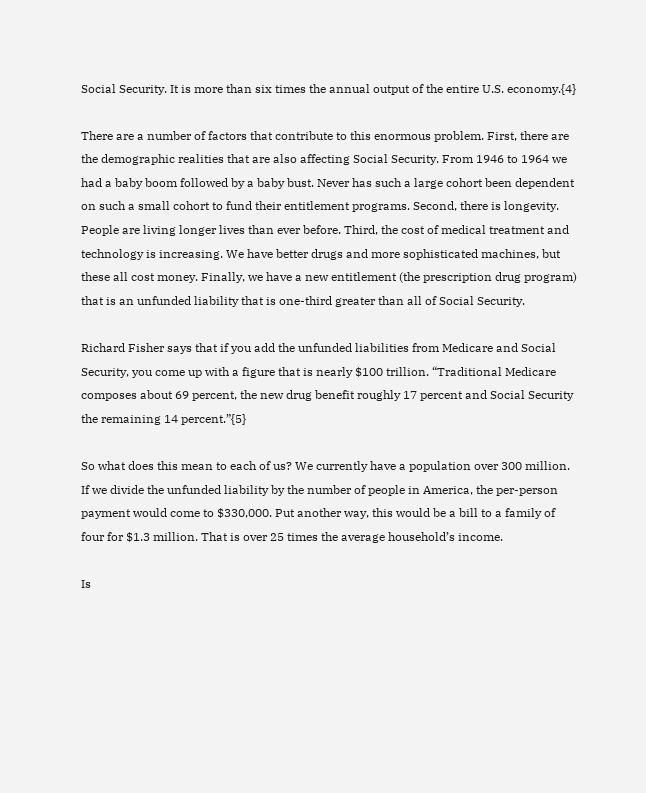Social Security. It is more than six times the annual output of the entire U.S. economy.{4}

There are a number of factors that contribute to this enormous problem. First, there are the demographic realities that are also affecting Social Security. From 1946 to 1964 we had a baby boom followed by a baby bust. Never has such a large cohort been dependent on such a small cohort to fund their entitlement programs. Second, there is longevity. People are living longer lives than ever before. Third, the cost of medical treatment and technology is increasing. We have better drugs and more sophisticated machines, but these all cost money. Finally, we have a new entitlement (the prescription drug program) that is an unfunded liability that is one-third greater than all of Social Security.

Richard Fisher says that if you add the unfunded liabilities from Medicare and Social Security, you come up with a figure that is nearly $100 trillion. “Traditional Medicare composes about 69 percent, the new drug benefit roughly 17 percent and Social Security the remaining 14 percent.”{5}

So what does this mean to each of us? We currently have a population over 300 million. If we divide the unfunded liability by the number of people in America, the per-person payment would come to $330,000. Put another way, this would be a bill to a family of four for $1.3 million. That is over 25 times the average household’s income.

Is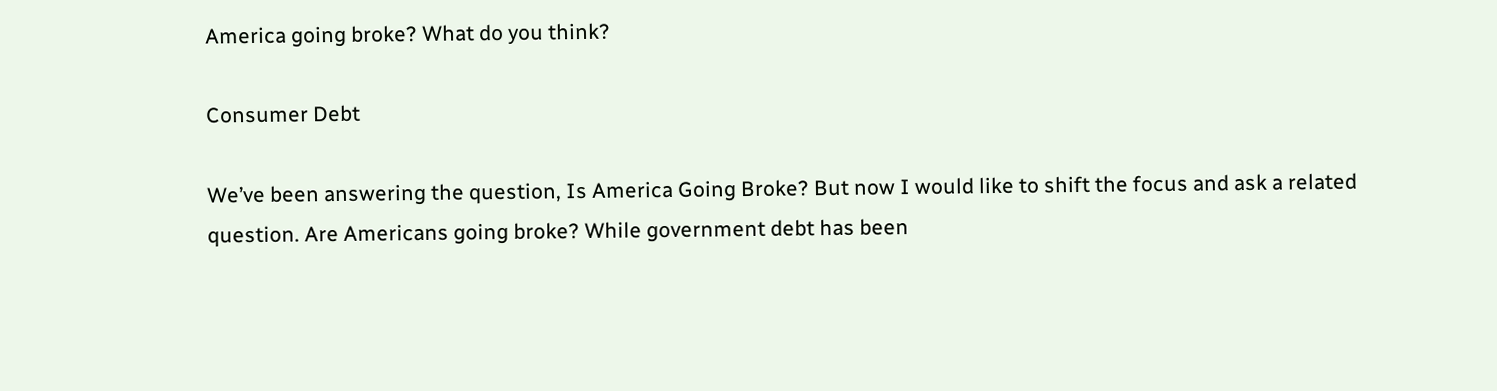America going broke? What do you think?

Consumer Debt

We’ve been answering the question, Is America Going Broke? But now I would like to shift the focus and ask a related question. Are Americans going broke? While government debt has been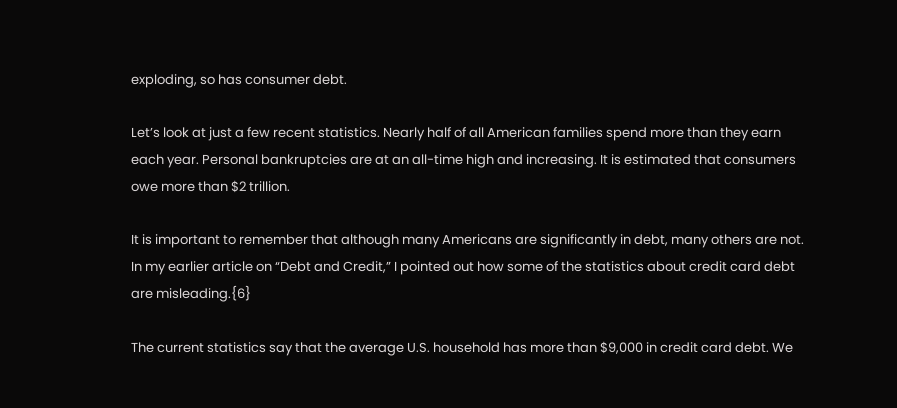exploding, so has consumer debt.

Let’s look at just a few recent statistics. Nearly half of all American families spend more than they earn each year. Personal bankruptcies are at an all-time high and increasing. It is estimated that consumers owe more than $2 trillion.

It is important to remember that although many Americans are significantly in debt, many others are not. In my earlier article on “Debt and Credit,” I pointed out how some of the statistics about credit card debt are misleading.{6}

The current statistics say that the average U.S. household has more than $9,000 in credit card debt. We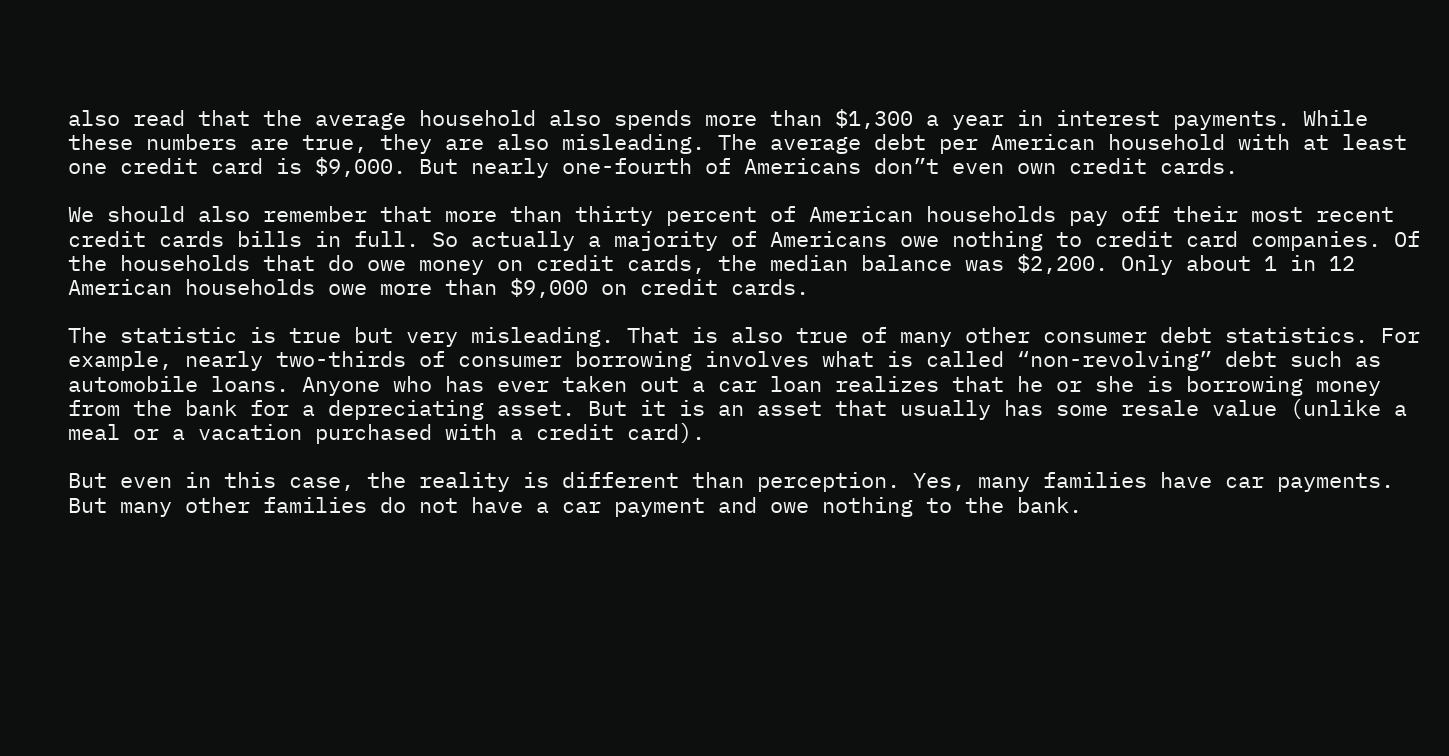also read that the average household also spends more than $1,300 a year in interest payments. While these numbers are true, they are also misleading. The average debt per American household with at least one credit card is $9,000. But nearly one-fourth of Americans don”t even own credit cards.

We should also remember that more than thirty percent of American households pay off their most recent credit cards bills in full. So actually a majority of Americans owe nothing to credit card companies. Of the households that do owe money on credit cards, the median balance was $2,200. Only about 1 in 12 American households owe more than $9,000 on credit cards.

The statistic is true but very misleading. That is also true of many other consumer debt statistics. For example, nearly two-thirds of consumer borrowing involves what is called “non-revolving” debt such as automobile loans. Anyone who has ever taken out a car loan realizes that he or she is borrowing money from the bank for a depreciating asset. But it is an asset that usually has some resale value (unlike a meal or a vacation purchased with a credit card).

But even in this case, the reality is different than perception. Yes, many families have car payments. But many other families do not have a car payment and owe nothing to the bank.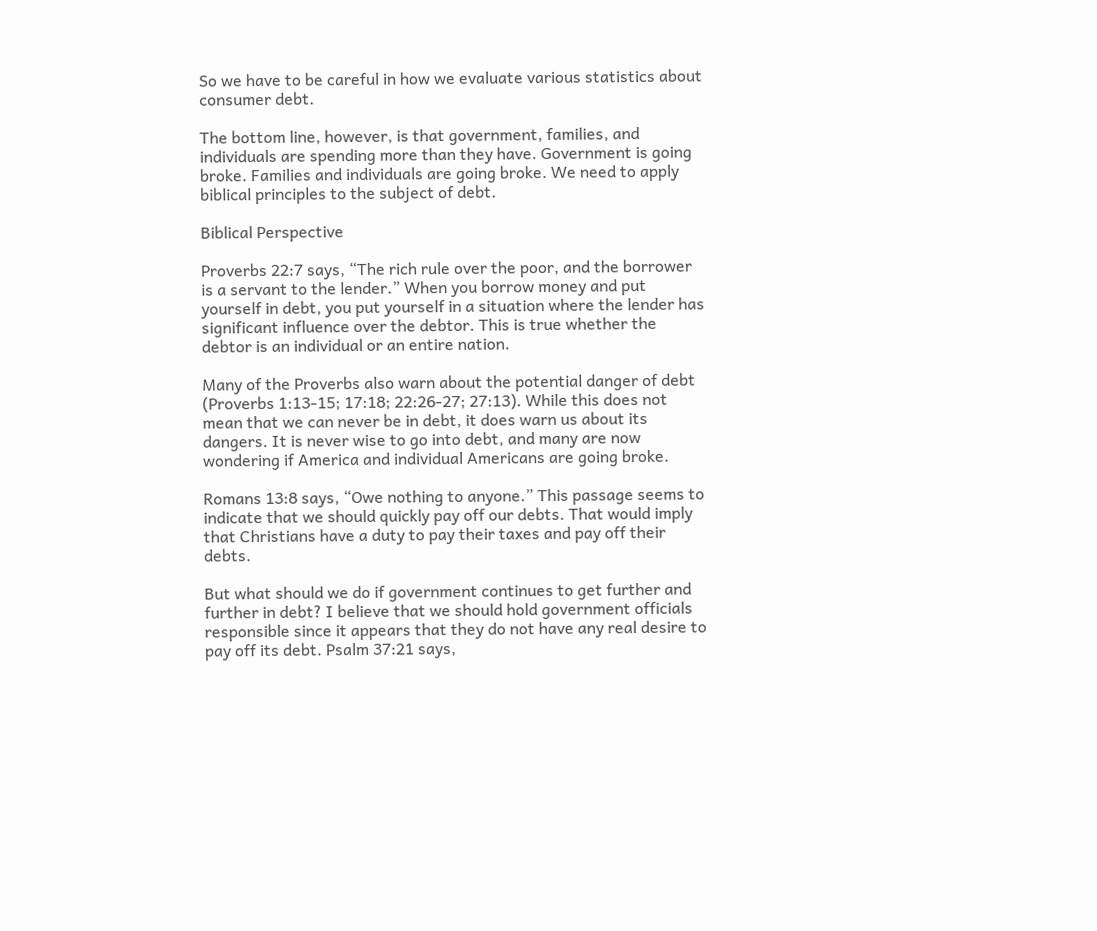So we have to be careful in how we evaluate various statistics about consumer debt.

The bottom line, however, is that government, families, and individuals are spending more than they have. Government is going broke. Families and individuals are going broke. We need to apply biblical principles to the subject of debt.

Biblical Perspective

Proverbs 22:7 says, “The rich rule over the poor, and the borrower is a servant to the lender.” When you borrow money and put yourself in debt, you put yourself in a situation where the lender has significant influence over the debtor. This is true whether the debtor is an individual or an entire nation.

Many of the Proverbs also warn about the potential danger of debt (Proverbs 1:13-15; 17:18; 22:26-27; 27:13). While this does not mean that we can never be in debt, it does warn us about its dangers. It is never wise to go into debt, and many are now wondering if America and individual Americans are going broke.

Romans 13:8 says, “Owe nothing to anyone.” This passage seems to indicate that we should quickly pay off our debts. That would imply that Christians have a duty to pay their taxes and pay off their debts.

But what should we do if government continues to get further and further in debt? I believe that we should hold government officials responsible since it appears that they do not have any real desire to pay off its debt. Psalm 37:21 says,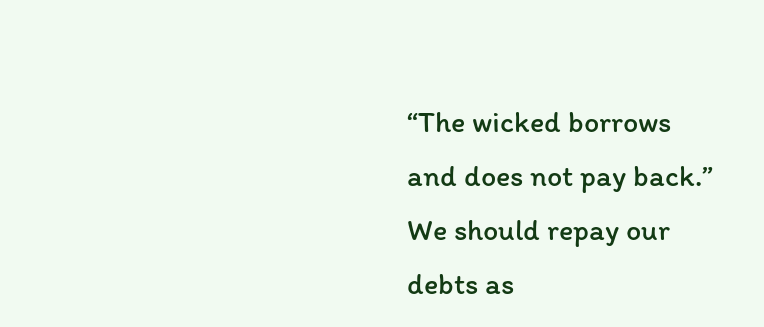“The wicked borrows and does not pay back.” We should repay our debts as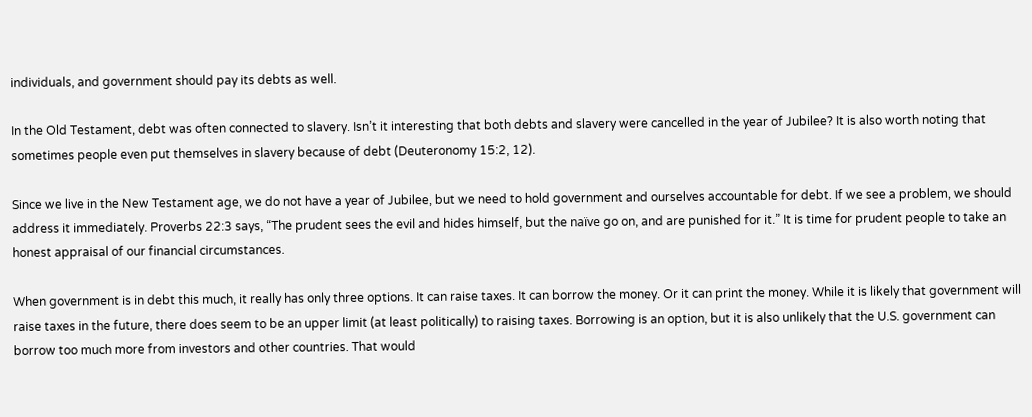individuals, and government should pay its debts as well.

In the Old Testament, debt was often connected to slavery. Isn’t it interesting that both debts and slavery were cancelled in the year of Jubilee? It is also worth noting that sometimes people even put themselves in slavery because of debt (Deuteronomy 15:2, 12).

Since we live in the New Testament age, we do not have a year of Jubilee, but we need to hold government and ourselves accountable for debt. If we see a problem, we should address it immediately. Proverbs 22:3 says, “The prudent sees the evil and hides himself, but the naïve go on, and are punished for it.” It is time for prudent people to take an honest appraisal of our financial circumstances.

When government is in debt this much, it really has only three options. It can raise taxes. It can borrow the money. Or it can print the money. While it is likely that government will raise taxes in the future, there does seem to be an upper limit (at least politically) to raising taxes. Borrowing is an option, but it is also unlikely that the U.S. government can borrow too much more from investors and other countries. That would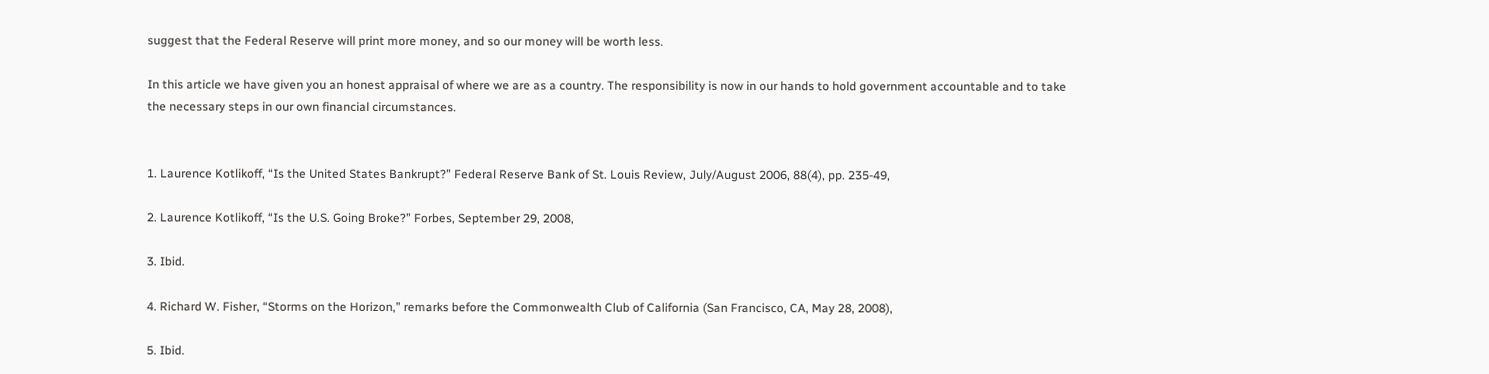suggest that the Federal Reserve will print more money, and so our money will be worth less.

In this article we have given you an honest appraisal of where we are as a country. The responsibility is now in our hands to hold government accountable and to take the necessary steps in our own financial circumstances.


1. Laurence Kotlikoff, “Is the United States Bankrupt?” Federal Reserve Bank of St. Louis Review, July/August 2006, 88(4), pp. 235-49,

2. Laurence Kotlikoff, “Is the U.S. Going Broke?” Forbes, September 29, 2008,

3. Ibid.

4. Richard W. Fisher, “Storms on the Horizon,” remarks before the Commonwealth Club of California (San Francisco, CA, May 28, 2008),

5. Ibid.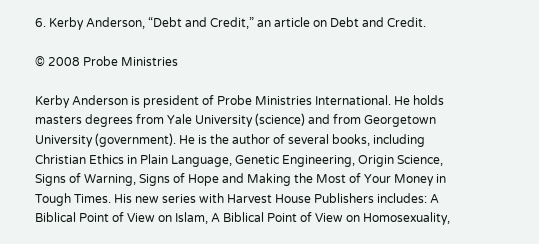6. Kerby Anderson, “Debt and Credit,” an article on Debt and Credit.

© 2008 Probe Ministries

Kerby Anderson is president of Probe Ministries International. He holds masters degrees from Yale University (science) and from Georgetown University (government). He is the author of several books, including Christian Ethics in Plain Language, Genetic Engineering, Origin Science, Signs of Warning, Signs of Hope and Making the Most of Your Money in Tough Times. His new series with Harvest House Publishers includes: A Biblical Point of View on Islam, A Biblical Point of View on Homosexuality,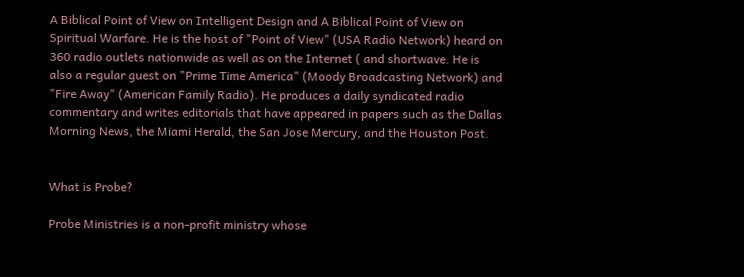A Biblical Point of View on Intelligent Design and A Biblical Point of View on Spiritual Warfare. He is the host of "Point of View" (USA Radio Network) heard on 360 radio outlets nationwide as well as on the Internet ( and shortwave. He is also a regular guest on "Prime Time America" (Moody Broadcasting Network) and "Fire Away" (American Family Radio). He produces a daily syndicated radio commentary and writes editorials that have appeared in papers such as the Dallas Morning News, the Miami Herald, the San Jose Mercury, and the Houston Post.


What is Probe?

Probe Ministries is a non-profit ministry whose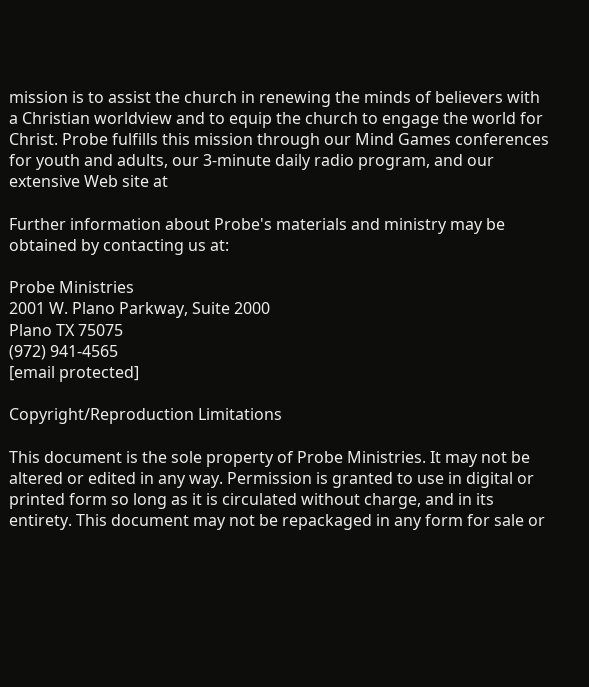mission is to assist the church in renewing the minds of believers with a Christian worldview and to equip the church to engage the world for Christ. Probe fulfills this mission through our Mind Games conferences for youth and adults, our 3-minute daily radio program, and our extensive Web site at

Further information about Probe's materials and ministry may be obtained by contacting us at:

Probe Ministries
2001 W. Plano Parkway, Suite 2000
Plano TX 75075
(972) 941-4565
[email protected]

Copyright/Reproduction Limitations

This document is the sole property of Probe Ministries. It may not be altered or edited in any way. Permission is granted to use in digital or printed form so long as it is circulated without charge, and in its entirety. This document may not be repackaged in any form for sale or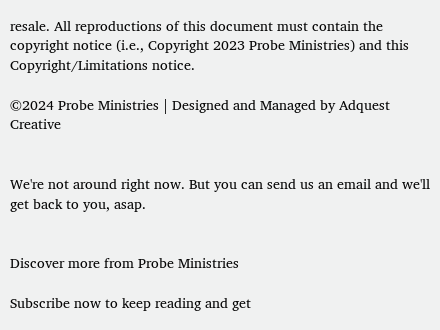resale. All reproductions of this document must contain the copyright notice (i.e., Copyright 2023 Probe Ministries) and this Copyright/Limitations notice.

©2024 Probe Ministries | Designed and Managed by Adquest Creative


We're not around right now. But you can send us an email and we'll get back to you, asap.


Discover more from Probe Ministries

Subscribe now to keep reading and get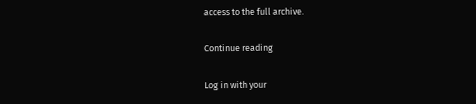access to the full archive.

Continue reading

Log in with your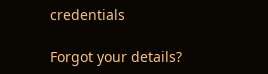credentials

Forgot your details?